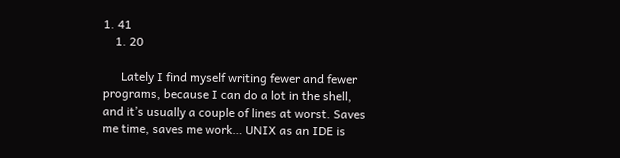1. 41
    1. 20

      Lately I find myself writing fewer and fewer programs, because I can do a lot in the shell, and it’s usually a couple of lines at worst. Saves me time, saves me work… UNIX as an IDE is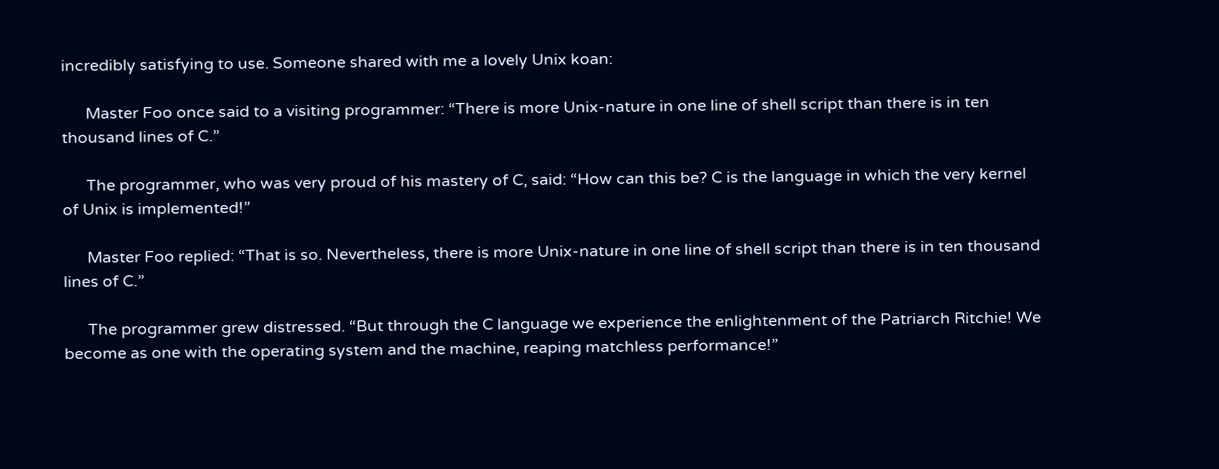incredibly satisfying to use. Someone shared with me a lovely Unix koan:

      Master Foo once said to a visiting programmer: “There is more Unix-nature in one line of shell script than there is in ten thousand lines of C.”

      The programmer, who was very proud of his mastery of C, said: “How can this be? C is the language in which the very kernel of Unix is implemented!”

      Master Foo replied: “That is so. Nevertheless, there is more Unix-nature in one line of shell script than there is in ten thousand lines of C.”

      The programmer grew distressed. “But through the C language we experience the enlightenment of the Patriarch Ritchie! We become as one with the operating system and the machine, reaping matchless performance!”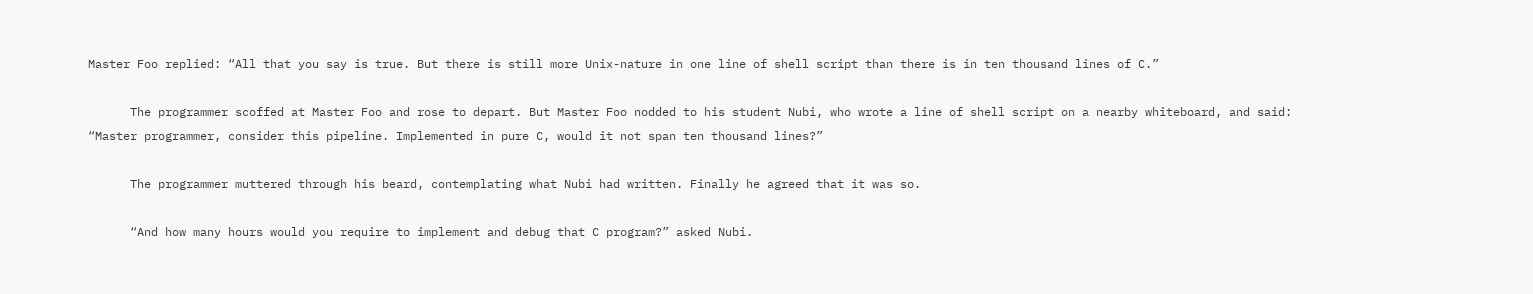Master Foo replied: “All that you say is true. But there is still more Unix-nature in one line of shell script than there is in ten thousand lines of C.”

      The programmer scoffed at Master Foo and rose to depart. But Master Foo nodded to his student Nubi, who wrote a line of shell script on a nearby whiteboard, and said: “Master programmer, consider this pipeline. Implemented in pure C, would it not span ten thousand lines?”

      The programmer muttered through his beard, contemplating what Nubi had written. Finally he agreed that it was so.

      “And how many hours would you require to implement and debug that C program?” asked Nubi.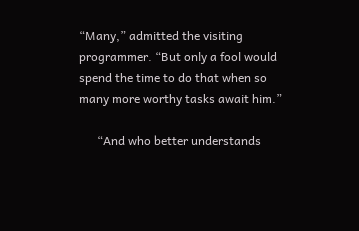“Many,” admitted the visiting programmer. “But only a fool would spend the time to do that when so many more worthy tasks await him.”

      “And who better understands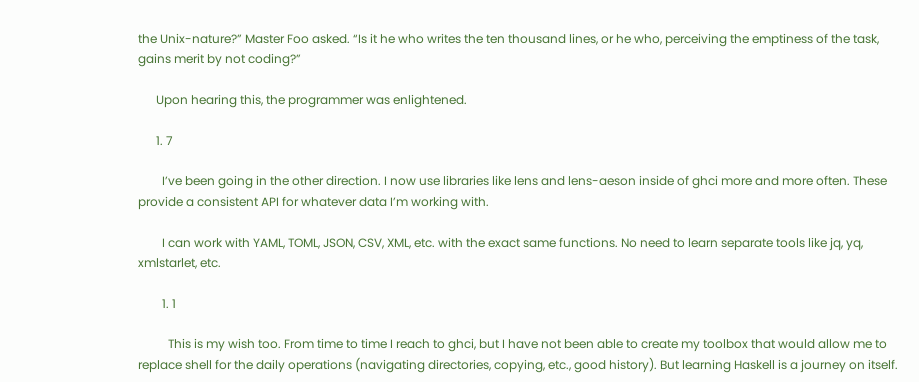the Unix-nature?” Master Foo asked. “Is it he who writes the ten thousand lines, or he who, perceiving the emptiness of the task, gains merit by not coding?”

      Upon hearing this, the programmer was enlightened.

      1. 7

        I’ve been going in the other direction. I now use libraries like lens and lens-aeson inside of ghci more and more often. These provide a consistent API for whatever data I’m working with.

        I can work with YAML, TOML, JSON, CSV, XML, etc. with the exact same functions. No need to learn separate tools like jq, yq, xmlstarlet, etc.

        1. 1

          This is my wish too. From time to time I reach to ghci, but I have not been able to create my toolbox that would allow me to replace shell for the daily operations (navigating directories, copying, etc., good history). But learning Haskell is a journey on itself.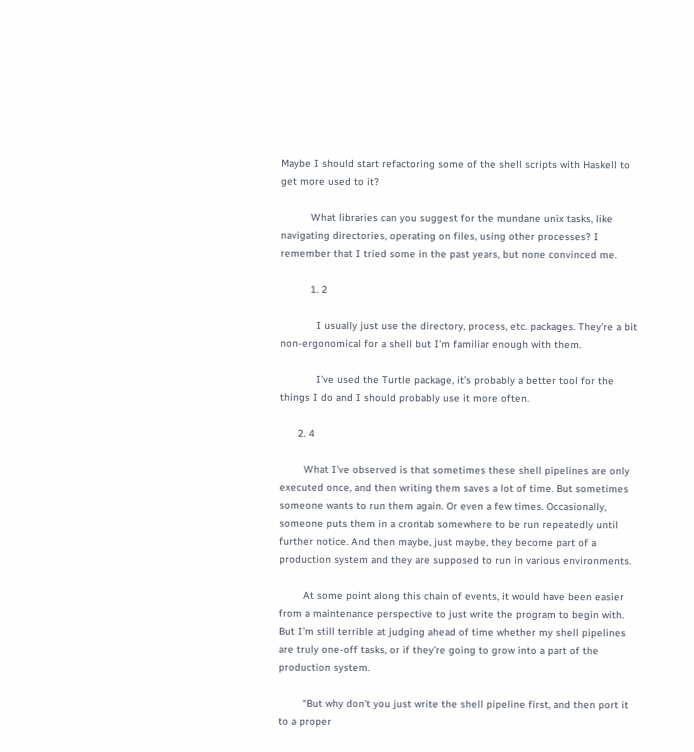Maybe I should start refactoring some of the shell scripts with Haskell to get more used to it?

          What libraries can you suggest for the mundane unix tasks, like navigating directories, operating on files, using other processes? I remember that I tried some in the past years, but none convinced me.

          1. 2

            I usually just use the directory, process, etc. packages. They’re a bit non-ergonomical for a shell but I’m familiar enough with them.

            I’ve used the Turtle package, it’s probably a better tool for the things I do and I should probably use it more often.

      2. 4

        What I’ve observed is that sometimes these shell pipelines are only executed once, and then writing them saves a lot of time. But sometimes someone wants to run them again. Or even a few times. Occasionally, someone puts them in a crontab somewhere to be run repeatedly until further notice. And then maybe, just maybe, they become part of a production system and they are supposed to run in various environments.

        At some point along this chain of events, it would have been easier from a maintenance perspective to just write the program to begin with. But I’m still terrible at judging ahead of time whether my shell pipelines are truly one-off tasks, or if they’re going to grow into a part of the production system.

        “But why don’t you just write the shell pipeline first, and then port it to a proper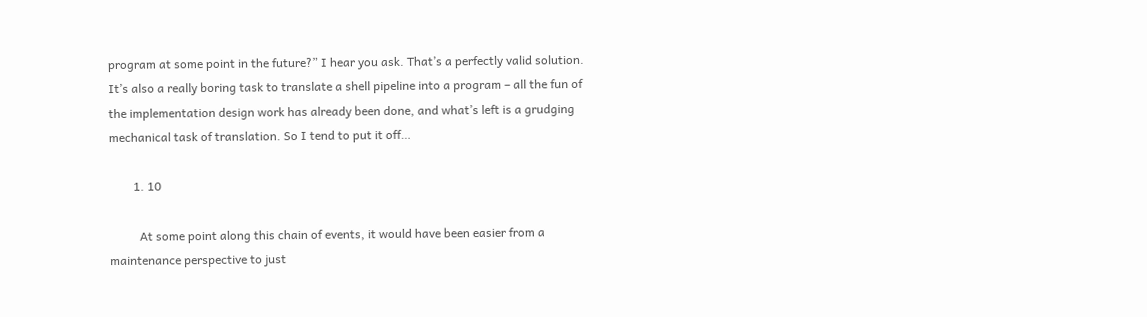program at some point in the future?” I hear you ask. That’s a perfectly valid solution. It’s also a really boring task to translate a shell pipeline into a program – all the fun of the implementation design work has already been done, and what’s left is a grudging mechanical task of translation. So I tend to put it off…

        1. 10

          At some point along this chain of events, it would have been easier from a maintenance perspective to just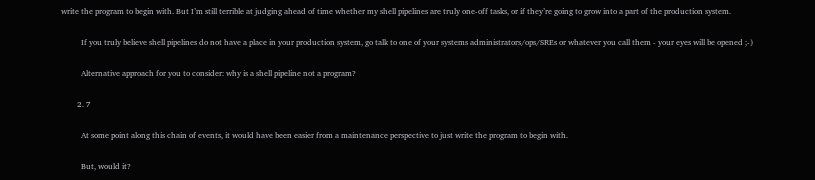write the program to begin with. But I’m still terrible at judging ahead of time whether my shell pipelines are truly one-off tasks, or if they’re going to grow into a part of the production system.

          If you truly believe shell pipelines do not have a place in your production system, go talk to one of your systems administrators/ops/SREs or whatever you call them - your eyes will be opened ;-)

          Alternative approach for you to consider: why is a shell pipeline not a program?

        2. 7

          At some point along this chain of events, it would have been easier from a maintenance perspective to just write the program to begin with.

          But, would it?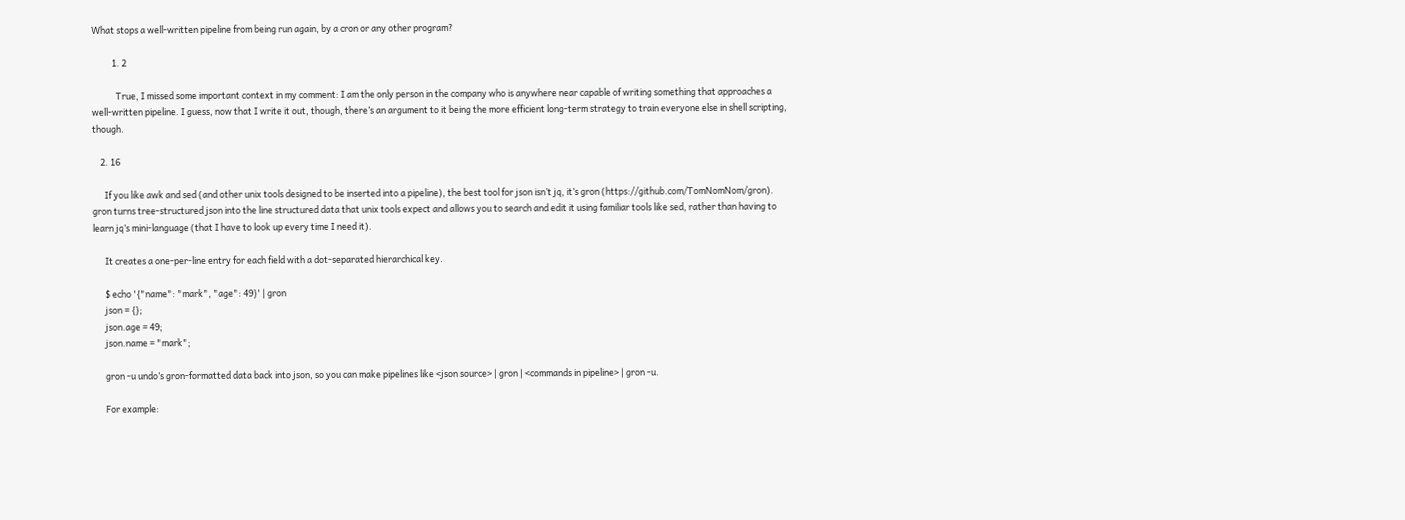What stops a well-written pipeline from being run again, by a cron or any other program?

          1. 2

            True, I missed some important context in my comment: I am the only person in the company who is anywhere near capable of writing something that approaches a well-written pipeline. I guess, now that I write it out, though, there’s an argument to it being the more efficient long-term strategy to train everyone else in shell scripting, though.

    2. 16

      If you like awk and sed (and other unix tools designed to be inserted into a pipeline), the best tool for json isn’t jq, it’s gron (https://github.com/TomNomNom/gron). gron turns tree-structured json into the line structured data that unix tools expect and allows you to search and edit it using familiar tools like sed, rather than having to learn jq’s mini-language (that I have to look up every time I need it).

      It creates a one-per-line entry for each field with a dot-separated hierarchical key.

      $ echo '{"name": "mark", "age": 49}' | gron
      json = {};
      json.age = 49;
      json.name = "mark";

      gron -u undo’s gron-formatted data back into json, so you can make pipelines like <json source> | gron | <commands in pipeline> | gron -u.

      For example: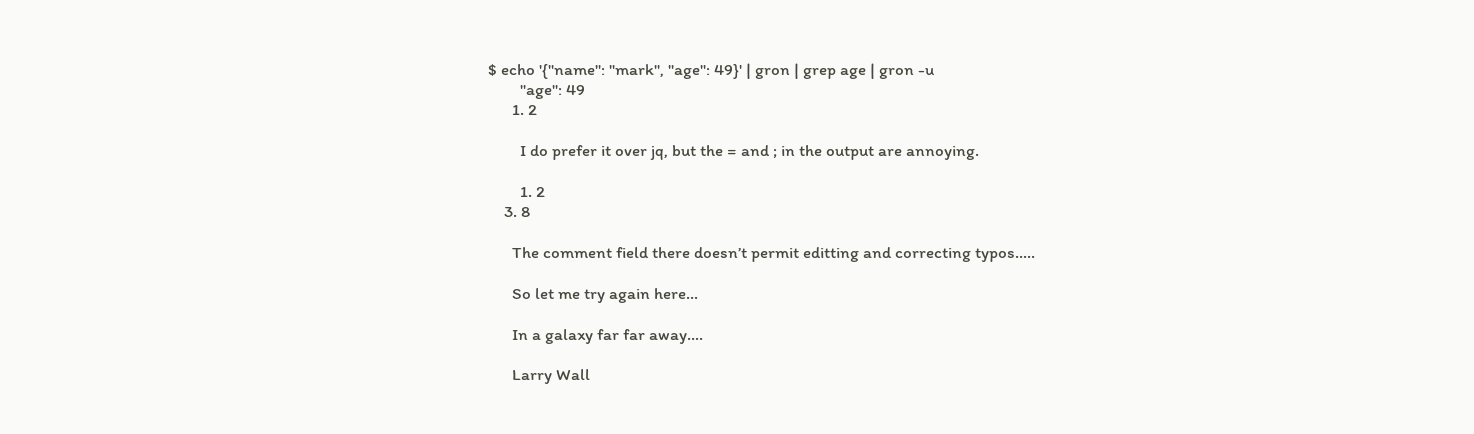$ echo '{"name": "mark", "age": 49}' | gron | grep age | gron -u
        "age": 49
      1. 2

        I do prefer it over jq, but the = and ; in the output are annoying.

        1. 2
    3. 8

      The comment field there doesn’t permit editting and correcting typos…..

      So let me try again here…

      In a galaxy far far away….

      Larry Wall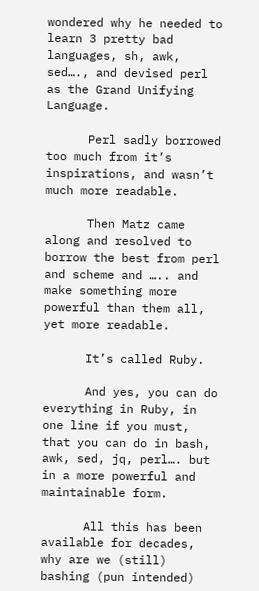wondered why he needed to learn 3 pretty bad languages, sh, awk, sed…., and devised perl as the Grand Unifying Language.

      Perl sadly borrowed too much from it’s inspirations, and wasn’t much more readable.

      Then Matz came along and resolved to borrow the best from perl and scheme and ….. and make something more powerful than them all, yet more readable.

      It’s called Ruby.

      And yes, you can do everything in Ruby, in one line if you must, that you can do in bash, awk, sed, jq, perl…. but in a more powerful and maintainable form.

      All this has been available for decades, why are we (still) bashing (pun intended)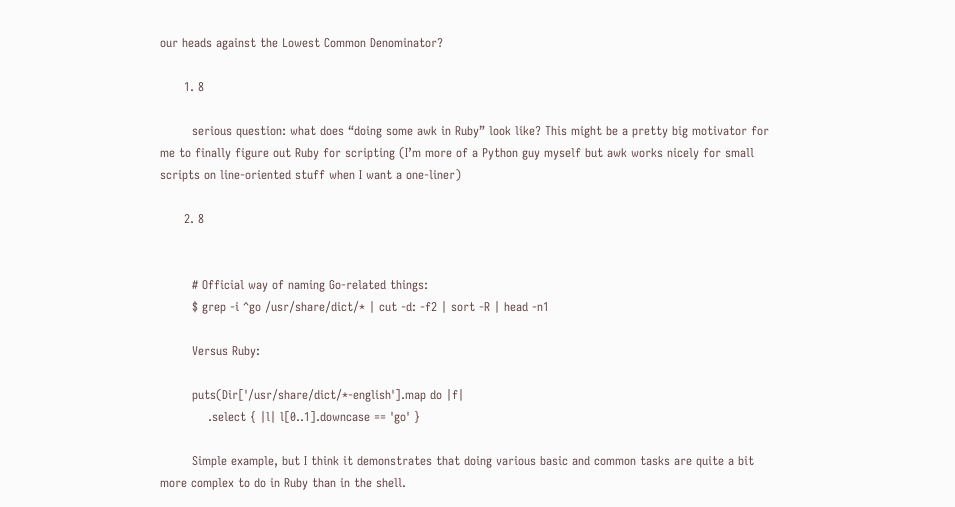our heads against the Lowest Common Denominator?

      1. 8

        serious question: what does “doing some awk in Ruby” look like? This might be a pretty big motivator for me to finally figure out Ruby for scripting (I’m more of a Python guy myself but awk works nicely for small scripts on line-oriented stuff when I want a one-liner)

      2. 8


        # Official way of naming Go-related things:
        $ grep -i ^go /usr/share/dict/* | cut -d: -f2 | sort -R | head -n1

        Versus Ruby:

        puts(Dir['/usr/share/dict/*-english'].map do |f|
            .select { |l| l[0..1].downcase == 'go' }

        Simple example, but I think it demonstrates that doing various basic and common tasks are quite a bit more complex to do in Ruby than in the shell.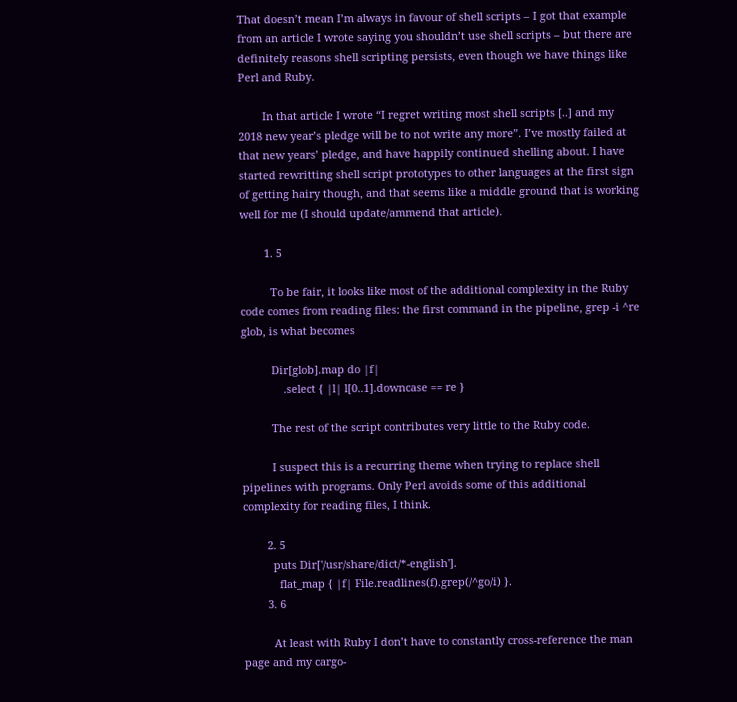That doesn’t mean I’m always in favour of shell scripts – I got that example from an article I wrote saying you shouldn’t use shell scripts – but there are definitely reasons shell scripting persists, even though we have things like Perl and Ruby.

        In that article I wrote “I regret writing most shell scripts [..] and my 2018 new year’s pledge will be to not write any more”. I’ve mostly failed at that new years’ pledge, and have happily continued shelling about. I have started rewritting shell script prototypes to other languages at the first sign of getting hairy though, and that seems like a middle ground that is working well for me (I should update/ammend that article).

        1. 5

          To be fair, it looks like most of the additional complexity in the Ruby code comes from reading files: the first command in the pipeline, grep -i ^re glob, is what becomes

          Dir[glob].map do |f|
              .select { |l| l[0..1].downcase == re }

          The rest of the script contributes very little to the Ruby code.

          I suspect this is a recurring theme when trying to replace shell pipelines with programs. Only Perl avoids some of this additional complexity for reading files, I think.

        2. 5
          puts Dir['/usr/share/dict/*-english'].
            flat_map { |f| File.readlines(f).grep(/^go/i) }.
        3. 6

          At least with Ruby I don’t have to constantly cross-reference the man page and my cargo-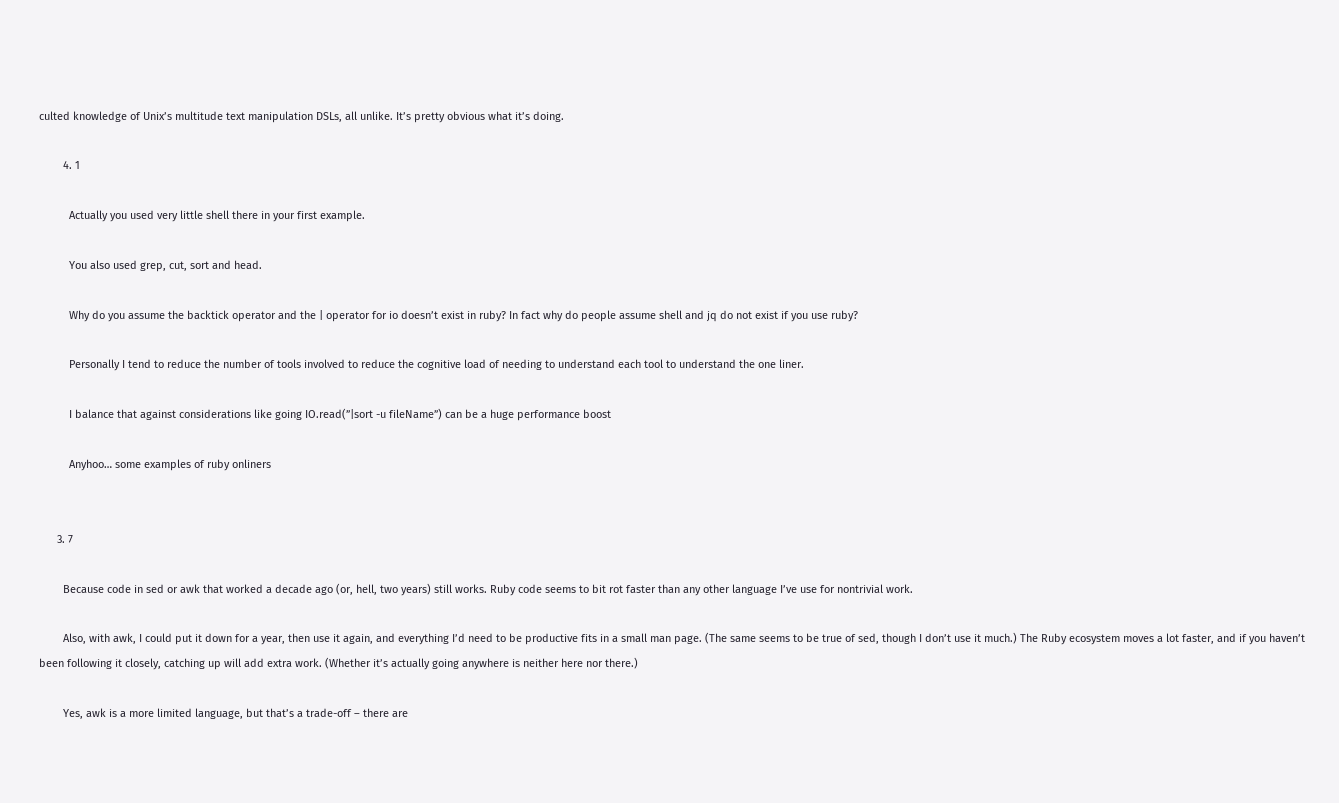culted knowledge of Unix’s multitude text manipulation DSLs, all unlike. It’s pretty obvious what it’s doing.

        4. 1

          Actually you used very little shell there in your first example.

          You also used grep, cut, sort and head.

          Why do you assume the backtick operator and the | operator for io doesn’t exist in ruby? In fact why do people assume shell and jq do not exist if you use ruby?

          Personally I tend to reduce the number of tools involved to reduce the cognitive load of needing to understand each tool to understand the one liner.

          I balance that against considerations like going IO.read(”|sort -u fileName”) can be a huge performance boost

          Anyhoo… some examples of ruby onliners


      3. 7

        Because code in sed or awk that worked a decade ago (or, hell, two years) still works. Ruby code seems to bit rot faster than any other language I’ve use for nontrivial work.

        Also, with awk, I could put it down for a year, then use it again, and everything I’d need to be productive fits in a small man page. (The same seems to be true of sed, though I don’t use it much.) The Ruby ecosystem moves a lot faster, and if you haven’t been following it closely, catching up will add extra work. (Whether it’s actually going anywhere is neither here nor there.)

        Yes, awk is a more limited language, but that’s a trade-off – there are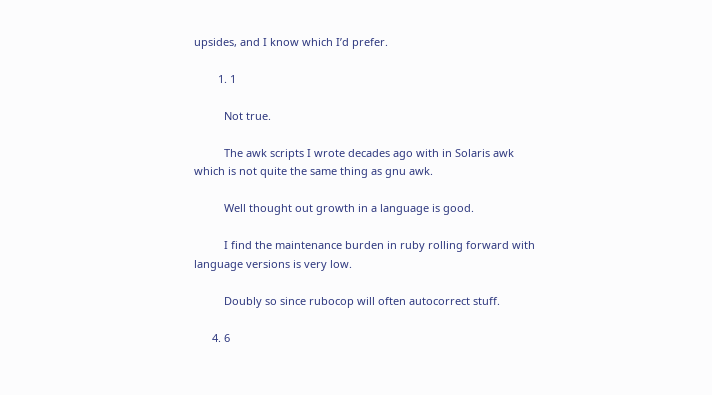upsides, and I know which I’d prefer.

        1. 1

          Not true.

          The awk scripts I wrote decades ago with in Solaris awk which is not quite the same thing as gnu awk.

          Well thought out growth in a language is good.

          I find the maintenance burden in ruby rolling forward with language versions is very low.

          Doubly so since rubocop will often autocorrect stuff.

      4. 6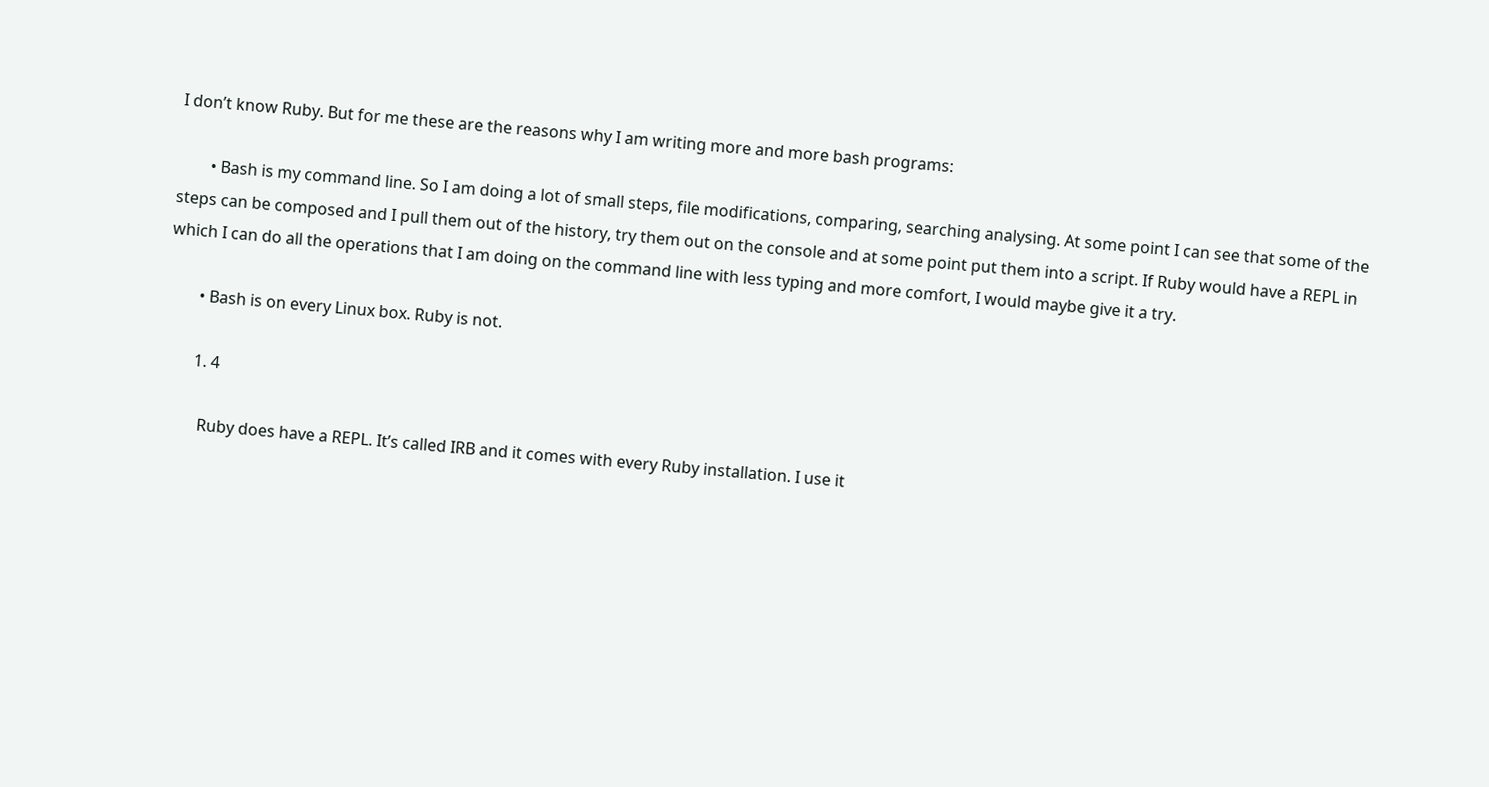I don’t know Ruby. But for me these are the reasons why I am writing more and more bash programs:

        • Bash is my command line. So I am doing a lot of small steps, file modifications, comparing, searching analysing. At some point I can see that some of the steps can be composed and I pull them out of the history, try them out on the console and at some point put them into a script. If Ruby would have a REPL in which I can do all the operations that I am doing on the command line with less typing and more comfort, I would maybe give it a try.

        • Bash is on every Linux box. Ruby is not.

        1. 4

          Ruby does have a REPL. It’s called IRB and it comes with every Ruby installation. I use it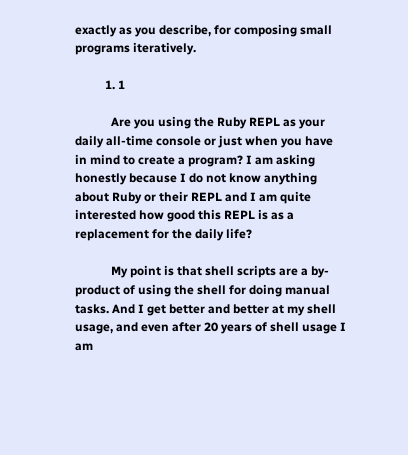exactly as you describe, for composing small programs iteratively.

          1. 1

            Are you using the Ruby REPL as your daily all-time console or just when you have in mind to create a program? I am asking honestly because I do not know anything about Ruby or their REPL and I am quite interested how good this REPL is as a replacement for the daily life?

            My point is that shell scripts are a by-product of using the shell for doing manual tasks. And I get better and better at my shell usage, and even after 20 years of shell usage I am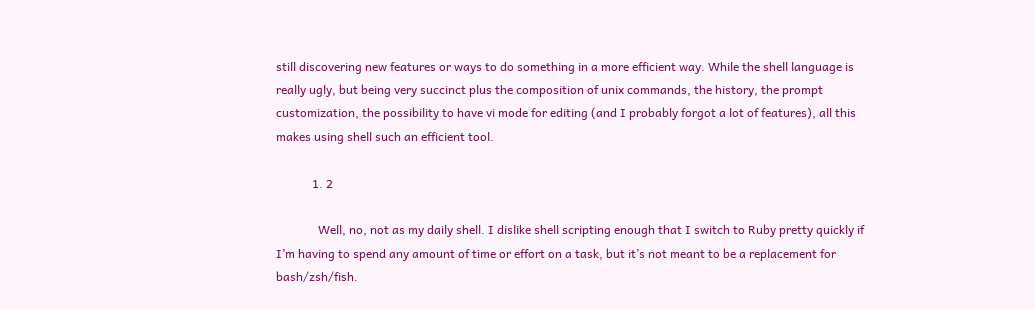still discovering new features or ways to do something in a more efficient way. While the shell language is really ugly, but being very succinct plus the composition of unix commands, the history, the prompt customization, the possibility to have vi mode for editing (and I probably forgot a lot of features), all this makes using shell such an efficient tool.

            1. 2

              Well, no, not as my daily shell. I dislike shell scripting enough that I switch to Ruby pretty quickly if I’m having to spend any amount of time or effort on a task, but it’s not meant to be a replacement for bash/zsh/fish.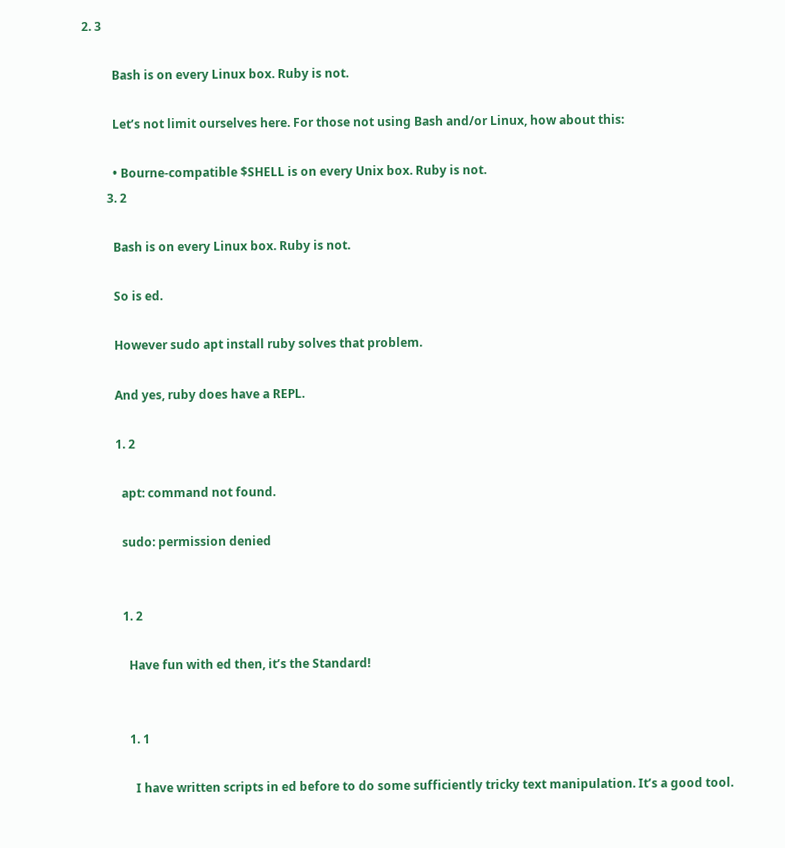2. 3

          Bash is on every Linux box. Ruby is not.

          Let’s not limit ourselves here. For those not using Bash and/or Linux, how about this:

          • Bourne-compatible $SHELL is on every Unix box. Ruby is not.
        3. 2

          Bash is on every Linux box. Ruby is not.

          So is ed.

          However sudo apt install ruby solves that problem.

          And yes, ruby does have a REPL.

          1. 2

            apt: command not found.

            sudo: permission denied


            1. 2

              Have fun with ed then, it’s the Standard!


              1. 1

                I have written scripts in ed before to do some sufficiently tricky text manipulation. It’s a good tool.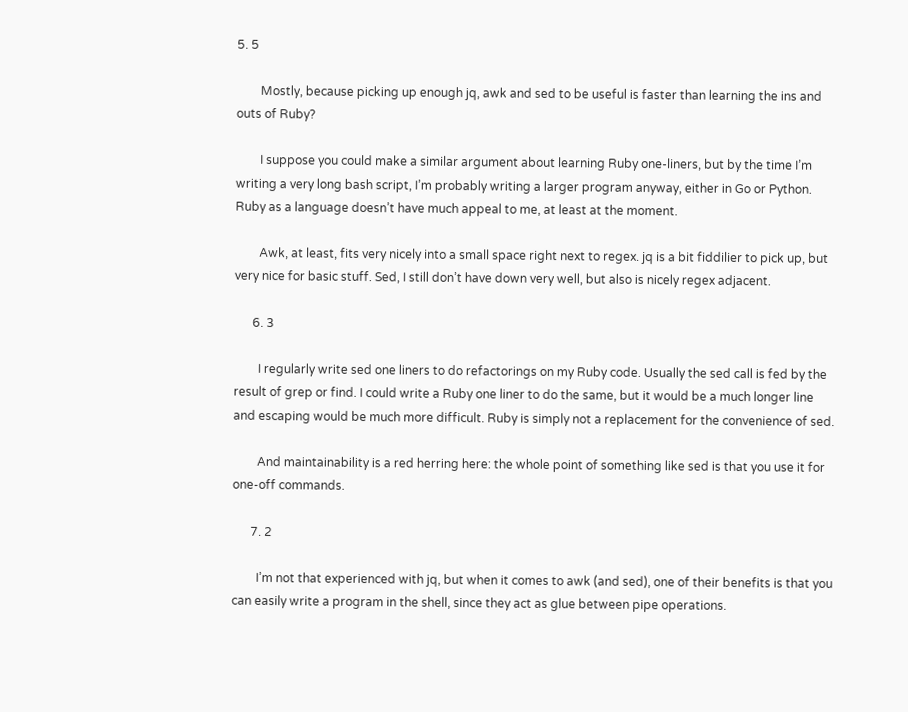5. 5

        Mostly, because picking up enough jq, awk and sed to be useful is faster than learning the ins and outs of Ruby?

        I suppose you could make a similar argument about learning Ruby one-liners, but by the time I’m writing a very long bash script, I’m probably writing a larger program anyway, either in Go or Python. Ruby as a language doesn’t have much appeal to me, at least at the moment.

        Awk, at least, fits very nicely into a small space right next to regex. jq is a bit fiddilier to pick up, but very nice for basic stuff. Sed, I still don’t have down very well, but also is nicely regex adjacent.

      6. 3

        I regularly write sed one liners to do refactorings on my Ruby code. Usually the sed call is fed by the result of grep or find. I could write a Ruby one liner to do the same, but it would be a much longer line and escaping would be much more difficult. Ruby is simply not a replacement for the convenience of sed.

        And maintainability is a red herring here: the whole point of something like sed is that you use it for one-off commands.

      7. 2

        I’m not that experienced with jq, but when it comes to awk (and sed), one of their benefits is that you can easily write a program in the shell, since they act as glue between pipe operations.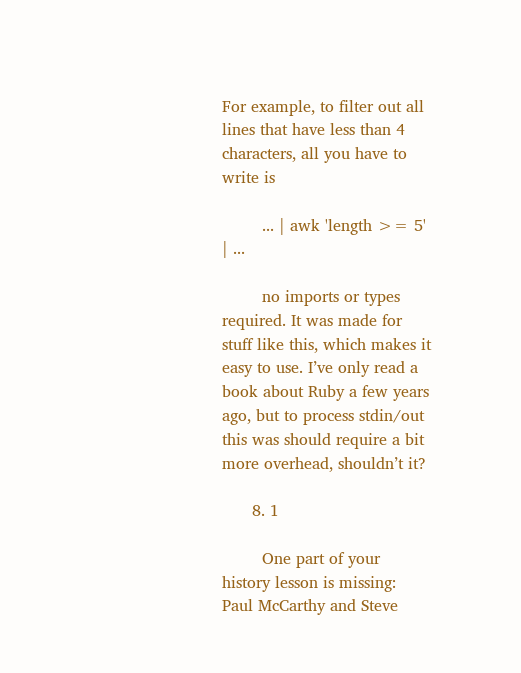For example, to filter out all lines that have less than 4 characters, all you have to write is

        ... | awk 'length >= 5' | ...

        no imports or types required. It was made for stuff like this, which makes it easy to use. I’ve only read a book about Ruby a few years ago, but to process stdin/out this was should require a bit more overhead, shouldn’t it?

      8. 1

        One part of your history lesson is missing: Paul McCarthy and Steve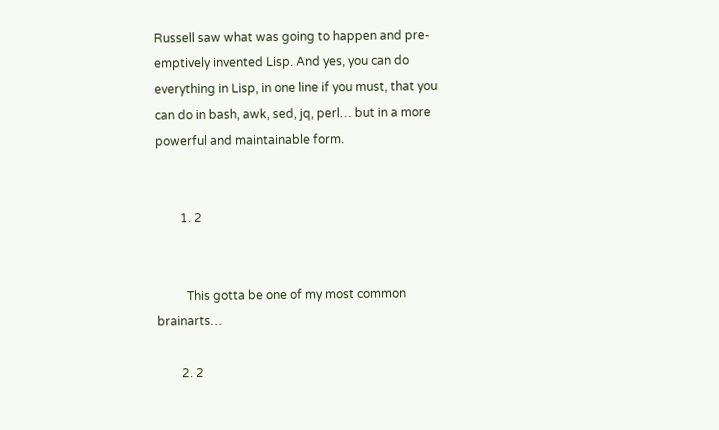Russell saw what was going to happen and pre-emptively invented Lisp. And yes, you can do everything in Lisp, in one line if you must, that you can do in bash, awk, sed, jq, perl… but in a more powerful and maintainable form.


        1. 2


          This gotta be one of my most common brainarts…

        2. 2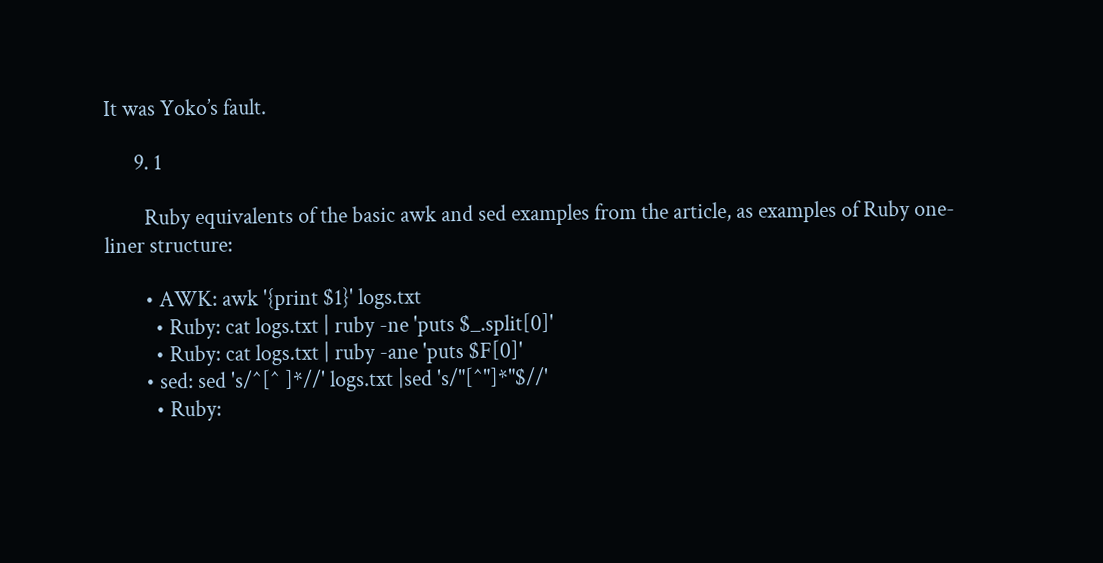It was Yoko’s fault.

      9. 1

        Ruby equivalents of the basic awk and sed examples from the article, as examples of Ruby one-liner structure:

        • AWK: awk '{print $1}' logs.txt
          • Ruby: cat logs.txt | ruby -ne 'puts $_.split[0]'
          • Ruby: cat logs.txt | ruby -ane 'puts $F[0]'
        • sed: sed 's/^[^ ]*//' logs.txt |sed 's/"[^"]*"$//'
          • Ruby: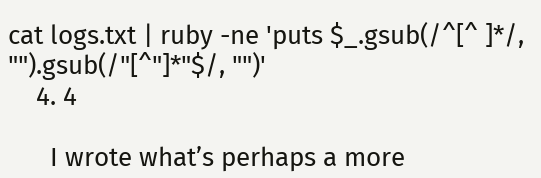cat logs.txt | ruby -ne 'puts $_.gsub(/^[^ ]*/, "").gsub(/"[^"]*"$/, "")'
    4. 4

      I wrote what’s perhaps a more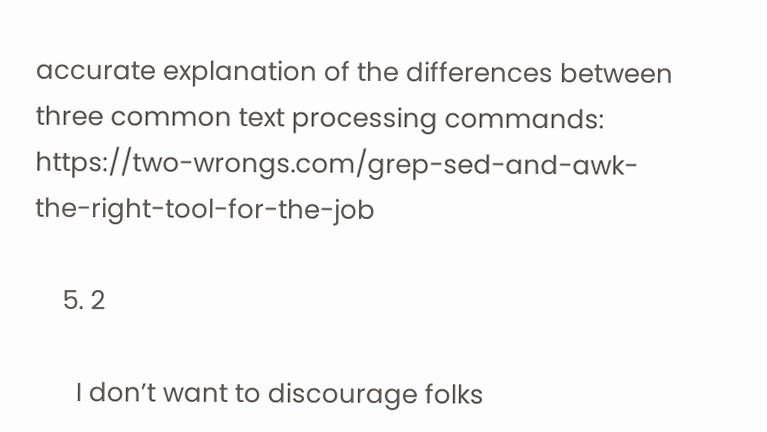accurate explanation of the differences between three common text processing commands: https://two-wrongs.com/grep-sed-and-awk-the-right-tool-for-the-job

    5. 2

      I don’t want to discourage folks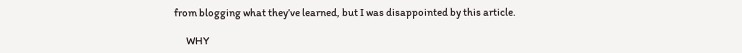from blogging what they’ve learned, but I was disappointed by this article.

      WHY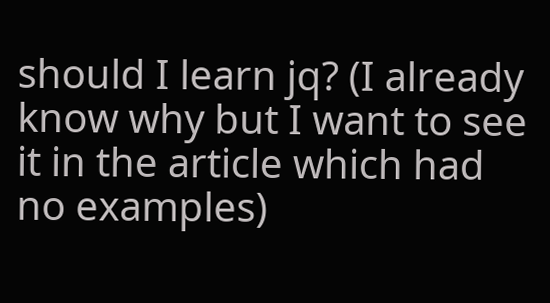should I learn jq? (I already know why but I want to see it in the article which had no examples)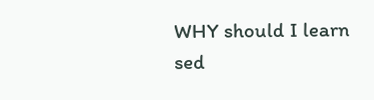WHY should I learn sed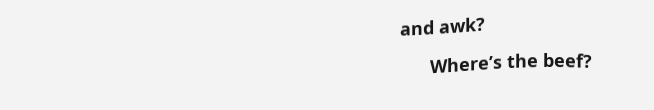and awk?

      Where’s the beef?